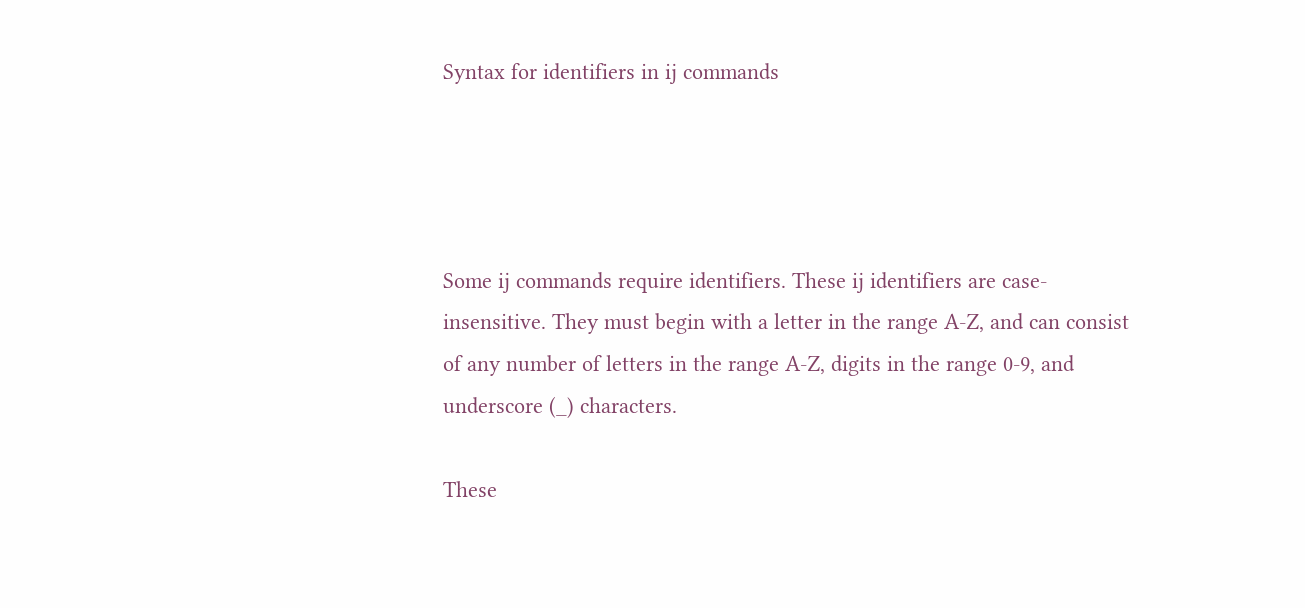Syntax for identifiers in ij commands




Some ij commands require identifiers. These ij identifiers are case-insensitive. They must begin with a letter in the range A-Z, and can consist of any number of letters in the range A-Z, digits in the range 0-9, and underscore (_) characters.

These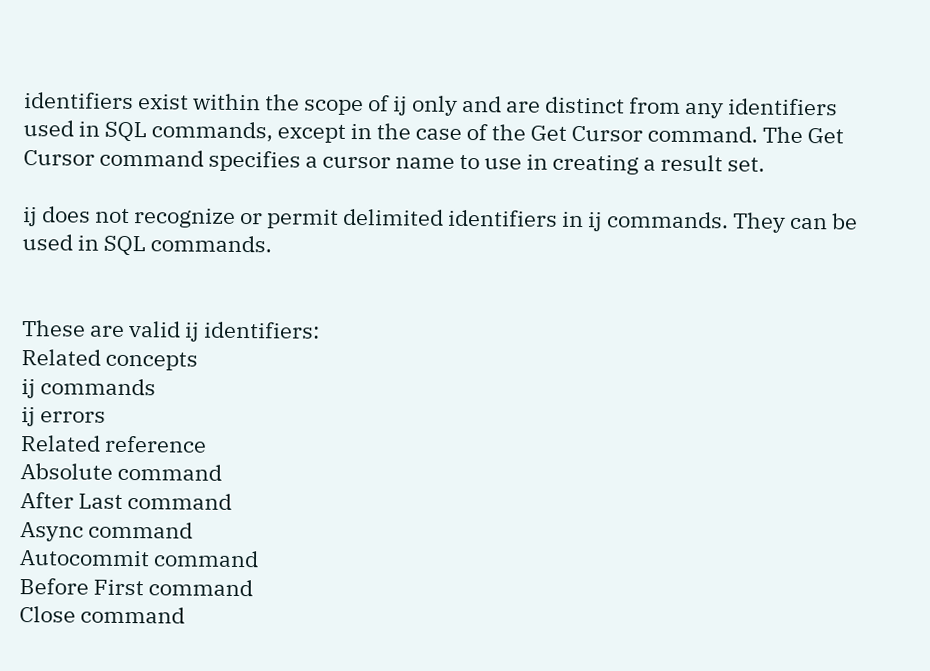identifiers exist within the scope of ij only and are distinct from any identifiers used in SQL commands, except in the case of the Get Cursor command. The Get Cursor command specifies a cursor name to use in creating a result set.

ij does not recognize or permit delimited identifiers in ij commands. They can be used in SQL commands.


These are valid ij identifiers:
Related concepts
ij commands
ij errors
Related reference
Absolute command
After Last command
Async command
Autocommit command
Before First command
Close command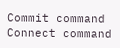Commit command
Connect command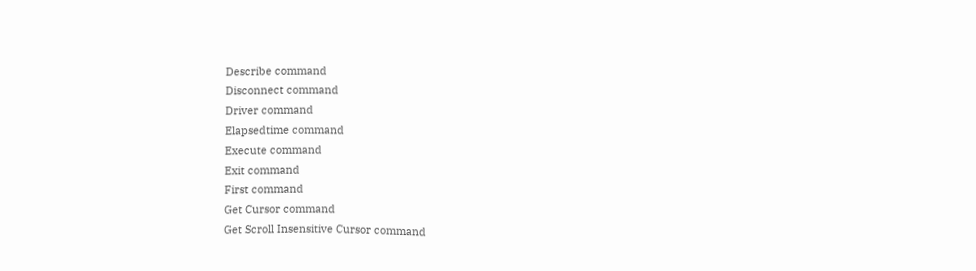Describe command
Disconnect command
Driver command
Elapsedtime command
Execute command
Exit command
First command
Get Cursor command
Get Scroll Insensitive Cursor command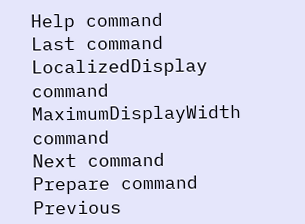Help command
Last command
LocalizedDisplay command
MaximumDisplayWidth command
Next command
Prepare command
Previous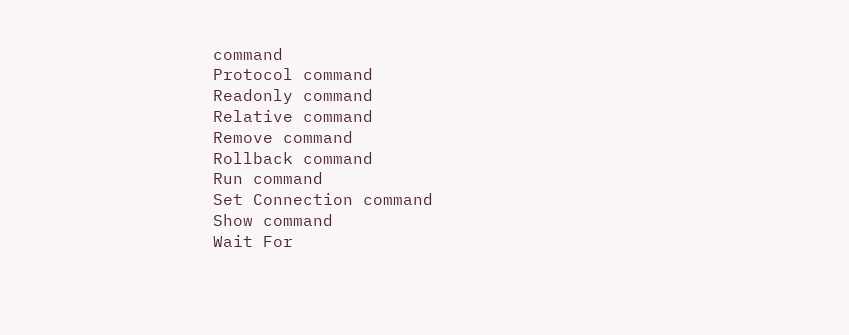command
Protocol command
Readonly command
Relative command
Remove command
Rollback command
Run command
Set Connection command
Show command
Wait For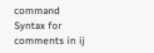command
Syntax for comments in ij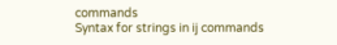commands
Syntax for strings in ij commands